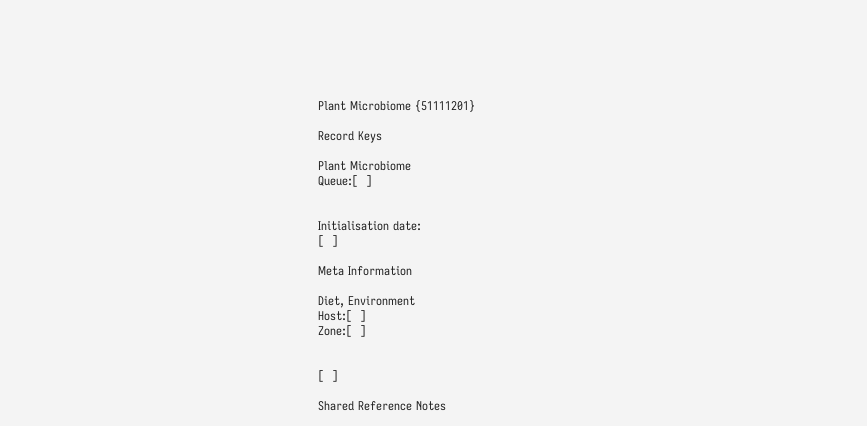Plant Microbiome {51111201}

Record Keys

Plant Microbiome
Queue:[  ]


Initialisation date:
[  ]

Meta Information

Diet, Environment
Host:[  ]
Zone:[  ]


[  ]

Shared Reference Notes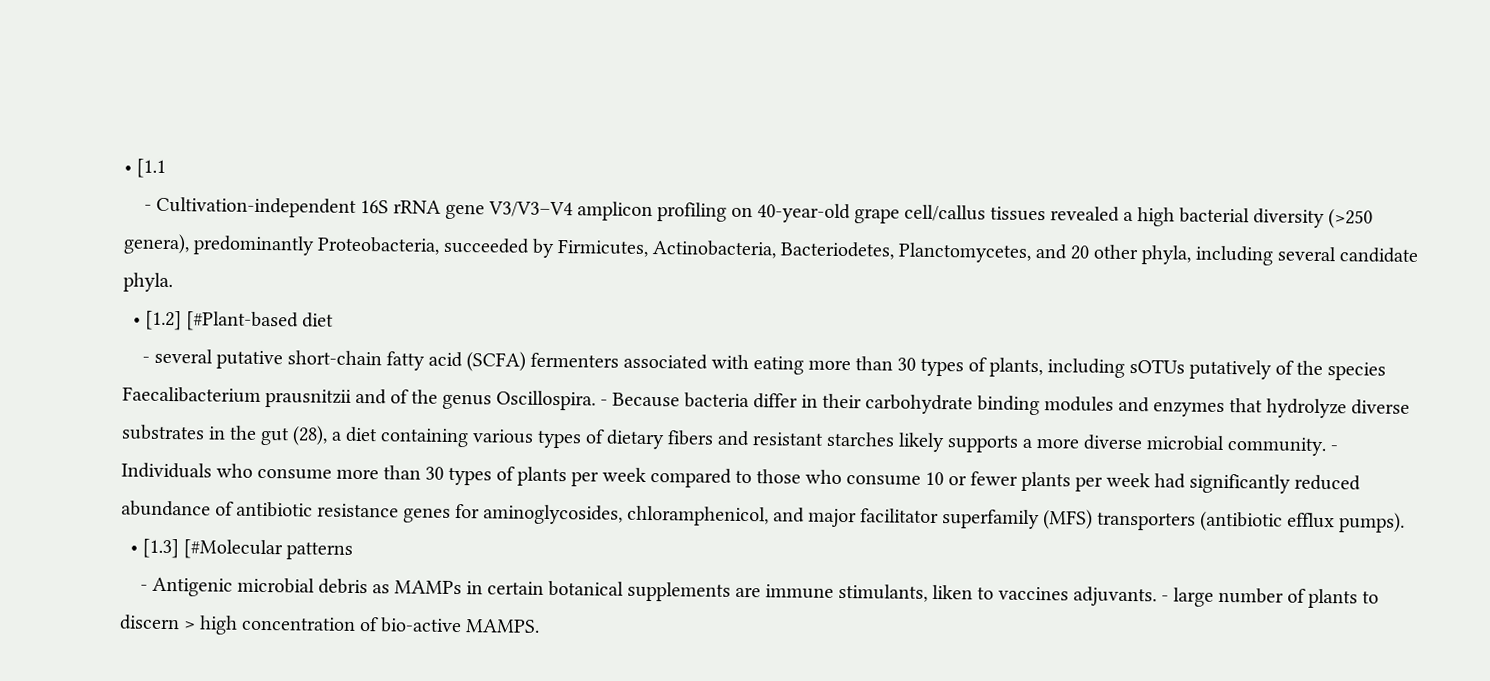• [1.1
    - Cultivation-independent 16S rRNA gene V3/V3–V4 amplicon profiling on 40-year-old grape cell/callus tissues revealed a high bacterial diversity (>250 genera), predominantly Proteobacteria, succeeded by Firmicutes, Actinobacteria, Bacteriodetes, Planctomycetes, and 20 other phyla, including several candidate phyla.
  • [1.2] [#Plant-based diet
    - several putative short-chain fatty acid (SCFA) fermenters associated with eating more than 30 types of plants, including sOTUs putatively of the species Faecalibacterium prausnitzii and of the genus Oscillospira. - Because bacteria differ in their carbohydrate binding modules and enzymes that hydrolyze diverse substrates in the gut (28), a diet containing various types of dietary fibers and resistant starches likely supports a more diverse microbial community. - Individuals who consume more than 30 types of plants per week compared to those who consume 10 or fewer plants per week had significantly reduced abundance of antibiotic resistance genes for aminoglycosides, chloramphenicol, and major facilitator superfamily (MFS) transporters (antibiotic efflux pumps).
  • [1.3] [#Molecular patterns
    - Antigenic microbial debris as MAMPs in certain botanical supplements are immune stimulants, liken to vaccines adjuvants. - large number of plants to discern > high concentration of bio-active MAMPS.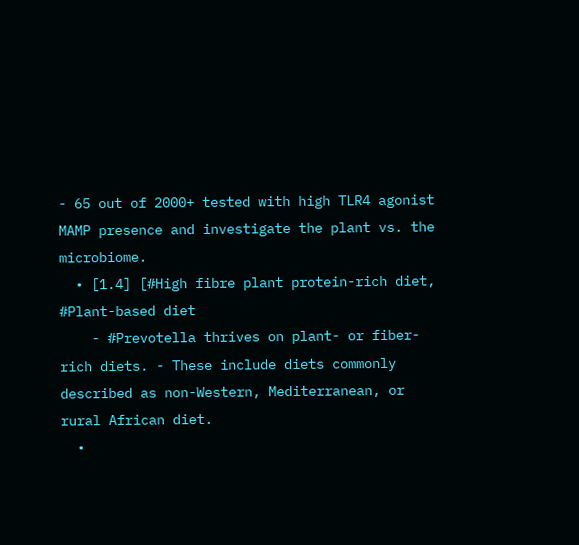- 65 out of 2000+ tested with high TLR4 agonist MAMP presence and investigate the plant vs. the microbiome.
  • [1.4] [#High fibre plant protein-rich diet, #Plant-based diet
    - #Prevotella thrives on plant- or fiber-rich diets. - These include diets commonly described as non-Western, Mediterranean, or rural African diet.
  •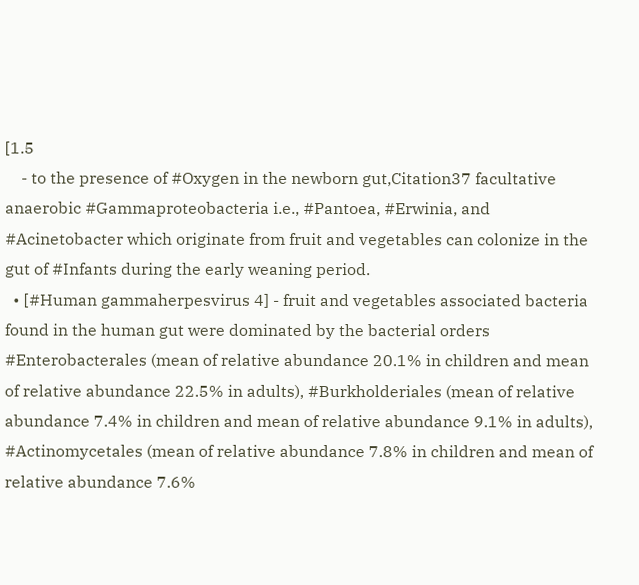[1.5
    - to the presence of #Oxygen in the newborn gut,Citation37 facultative anaerobic #Gammaproteobacteria i.e., #Pantoea, #Erwinia, and #Acinetobacter which originate from fruit and vegetables can colonize in the gut of #Infants during the early weaning period.
  • [#Human gammaherpesvirus 4] - fruit and vegetables associated bacteria found in the human gut were dominated by the bacterial orders #Enterobacterales (mean of relative abundance 20.1% in children and mean of relative abundance 22.5% in adults), #Burkholderiales (mean of relative abundance 7.4% in children and mean of relative abundance 9.1% in adults), #Actinomycetales (mean of relative abundance 7.8% in children and mean of relative abundance 7.6%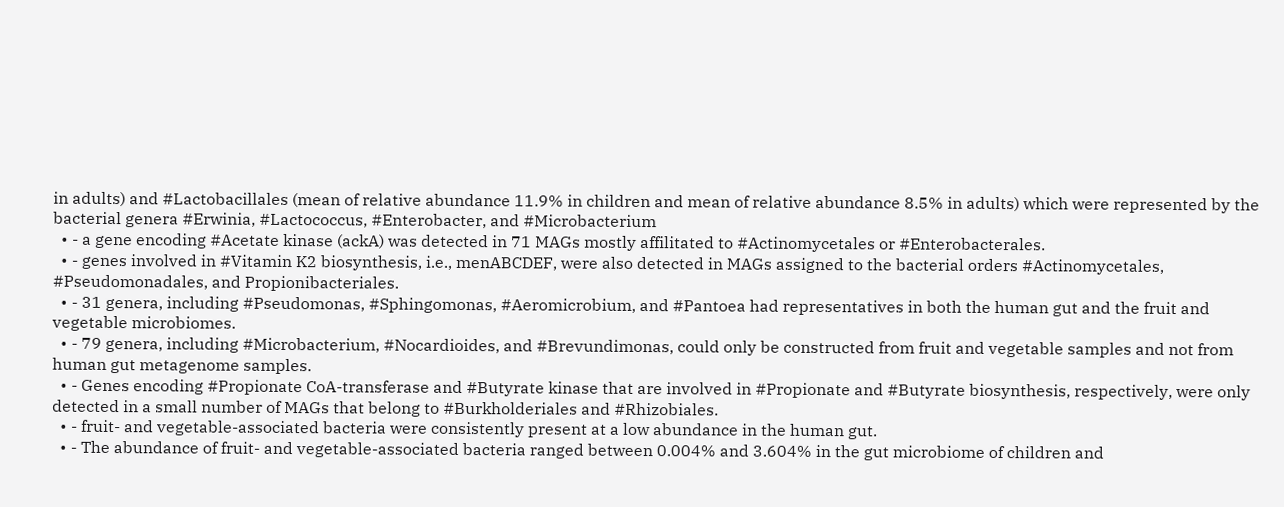in adults) and #Lactobacillales (mean of relative abundance 11.9% in children and mean of relative abundance 8.5% in adults) which were represented by the bacterial genera #Erwinia, #Lactococcus, #Enterobacter, and #Microbacterium
  • - a gene encoding #Acetate kinase (ackA) was detected in 71 MAGs mostly affilitated to #Actinomycetales or #Enterobacterales.
  • - genes involved in #Vitamin K2 biosynthesis, i.e., menABCDEF, were also detected in MAGs assigned to the bacterial orders #Actinomycetales, #Pseudomonadales, and Propionibacteriales.
  • - 31 genera, including #Pseudomonas, #Sphingomonas, #Aeromicrobium, and #Pantoea had representatives in both the human gut and the fruit and vegetable microbiomes.
  • - 79 genera, including #Microbacterium, #Nocardioides, and #Brevundimonas, could only be constructed from fruit and vegetable samples and not from human gut metagenome samples.
  • - Genes encoding #Propionate CoA-transferase and #Butyrate kinase that are involved in #Propionate and #Butyrate biosynthesis, respectively, were only detected in a small number of MAGs that belong to #Burkholderiales and #Rhizobiales.
  • - fruit- and vegetable-associated bacteria were consistently present at a low abundance in the human gut.
  • - The abundance of fruit- and vegetable-associated bacteria ranged between 0.004% and 3.604% in the gut microbiome of children and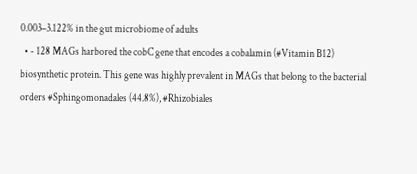0.003–3.122% in the gut microbiome of adults
  • - 128 MAGs harbored the cobC gene that encodes a cobalamin (#Vitamin B12) biosynthetic protein. This gene was highly prevalent in MAGs that belong to the bacterial orders #Sphingomonadales (44.8%), #Rhizobiales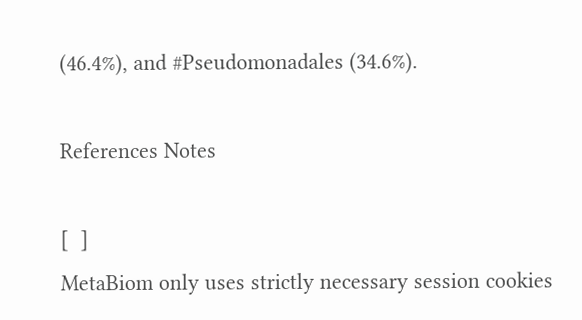(46.4%), and #Pseudomonadales (34.6%).

References Notes

[  ]
MetaBiom only uses strictly necessary session cookies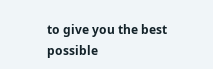to give you the best possible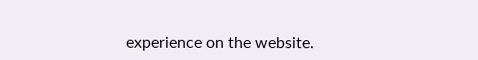experience on the website.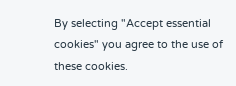By selecting "Accept essential cookies" you agree to the use of these cookies.